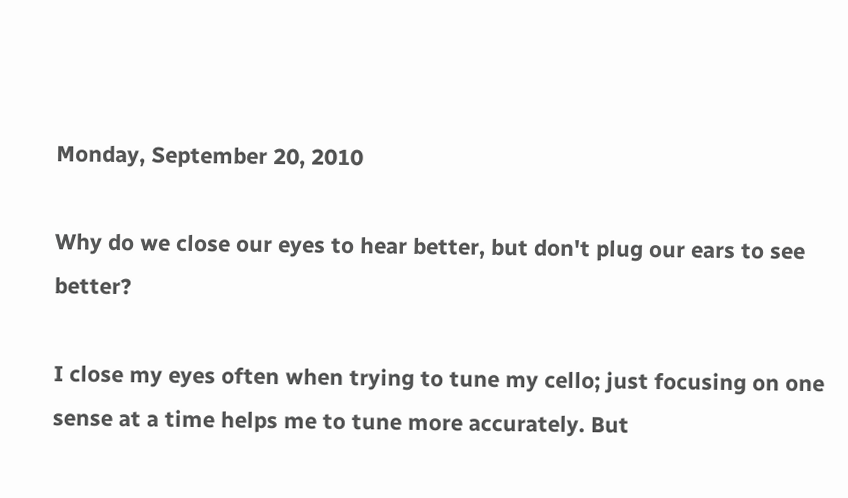Monday, September 20, 2010

Why do we close our eyes to hear better, but don't plug our ears to see better?

I close my eyes often when trying to tune my cello; just focusing on one sense at a time helps me to tune more accurately. But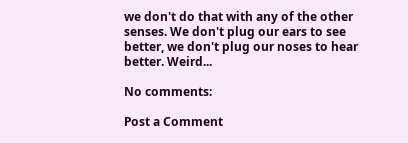we don't do that with any of the other senses. We don't plug our ears to see better, we don't plug our noses to hear better. Weird...

No comments:

Post a Comment